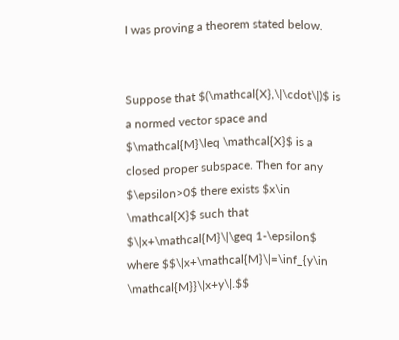I was proving a theorem stated below.


Suppose that $(\mathcal{X},\|\cdot\|)$ is a normed vector space and $\mathcal{M}\leq \mathcal{X}$ is a closed proper subspace. Then for any $\epsilon>0$ there exists $x\in \mathcal{X}$ such that $\|x+\mathcal{M}\|\geq 1-\epsilon$ where $$\|x+\mathcal{M}\|=\inf_{y\in \mathcal{M}}\|x+y\|.$$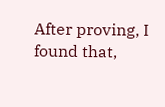After proving, I found that,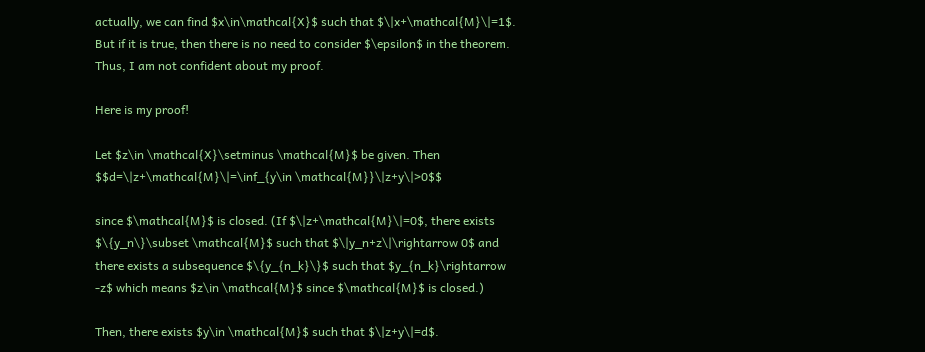actually, we can find $x\in\mathcal{X}$ such that $\|x+\mathcal{M}\|=1$. But if it is true, then there is no need to consider $\epsilon$ in the theorem. Thus, I am not confident about my proof.

Here is my proof!

Let $z\in \mathcal{X}\setminus \mathcal{M}$ be given. Then $$d=\|z+\mathcal{M}\|=\inf_{y\in \mathcal{M}}\|z+y\|>0$$

since $\mathcal{M}$ is closed. (If $\|z+\mathcal{M}\|=0$, there exists $\{y_n\}\subset \mathcal{M}$ such that $\|y_n+z\|\rightarrow 0$ and there exists a subsequence $\{y_{n_k}\}$ such that $y_{n_k}\rightarrow -z$ which means $z\in \mathcal{M}$ since $\mathcal{M}$ is closed.)

Then, there exists $y\in \mathcal{M}$ such that $\|z+y\|=d$.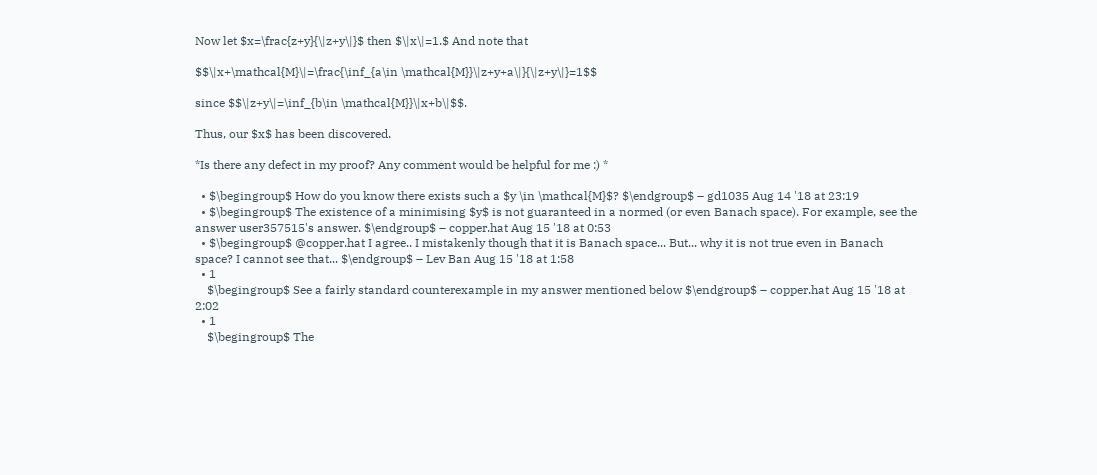Now let $x=\frac{z+y}{\|z+y\|}$ then $\|x\|=1.$ And note that

$$\|x+\mathcal{M}\|=\frac{\inf_{a\in \mathcal{M}}\|z+y+a\|}{\|z+y\|}=1$$

since $$\|z+y\|=\inf_{b\in \mathcal{M}}\|x+b\|$$.

Thus, our $x$ has been discovered.

*Is there any defect in my proof? Any comment would be helpful for me :) *

  • $\begingroup$ How do you know there exists such a $y \in \mathcal{M}$? $\endgroup$ – gd1035 Aug 14 '18 at 23:19
  • $\begingroup$ The existence of a minimising $y$ is not guaranteed in a normed (or even Banach space). For example, see the answer user357515's answer. $\endgroup$ – copper.hat Aug 15 '18 at 0:53
  • $\begingroup$ @copper.hat I agree.. I mistakenly though that it is Banach space... But... why it is not true even in Banach space? I cannot see that... $\endgroup$ – Lev Ban Aug 15 '18 at 1:58
  • 1
    $\begingroup$ See a fairly standard counterexample in my answer mentioned below $\endgroup$ – copper.hat Aug 15 '18 at 2:02
  • 1
    $\begingroup$ The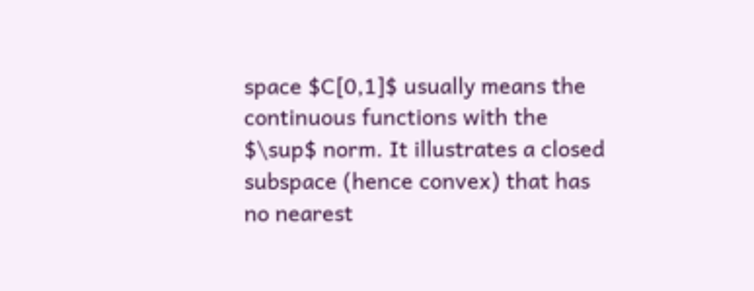space $C[0,1]$ usually means the continuous functions with the $\sup$ norm. It illustrates a closed subspace (hence convex) that has no nearest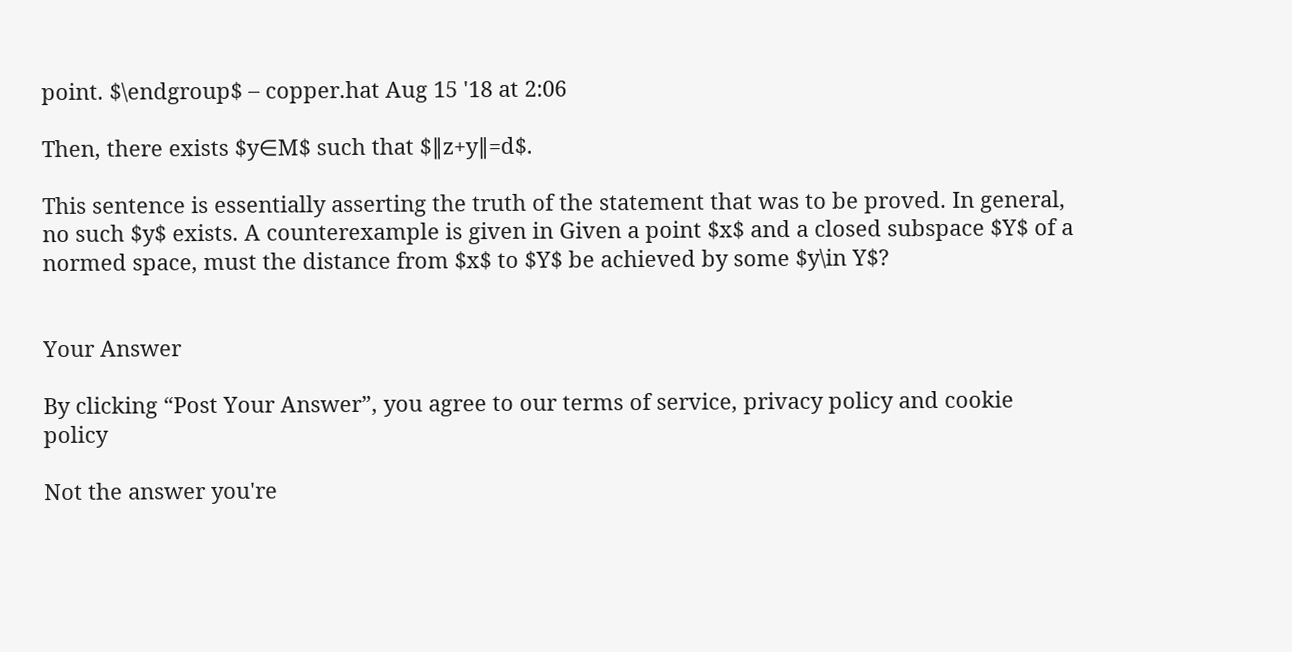point. $\endgroup$ – copper.hat Aug 15 '18 at 2:06

Then, there exists $y∈M$ such that $∥z+y∥=d$.

This sentence is essentially asserting the truth of the statement that was to be proved. In general, no such $y$ exists. A counterexample is given in Given a point $x$ and a closed subspace $Y$ of a normed space, must the distance from $x$ to $Y$ be achieved by some $y\in Y$?


Your Answer

By clicking “Post Your Answer”, you agree to our terms of service, privacy policy and cookie policy

Not the answer you're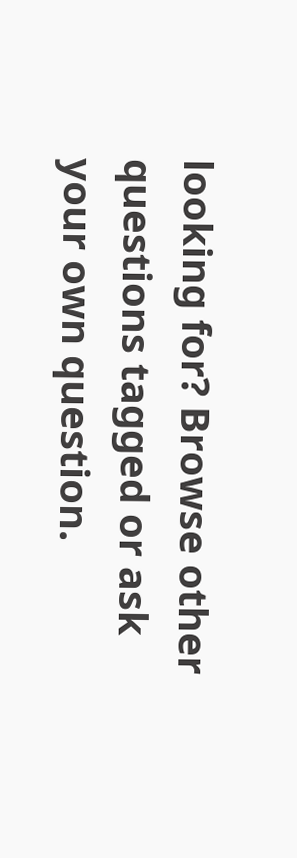looking for? Browse other questions tagged or ask your own question.